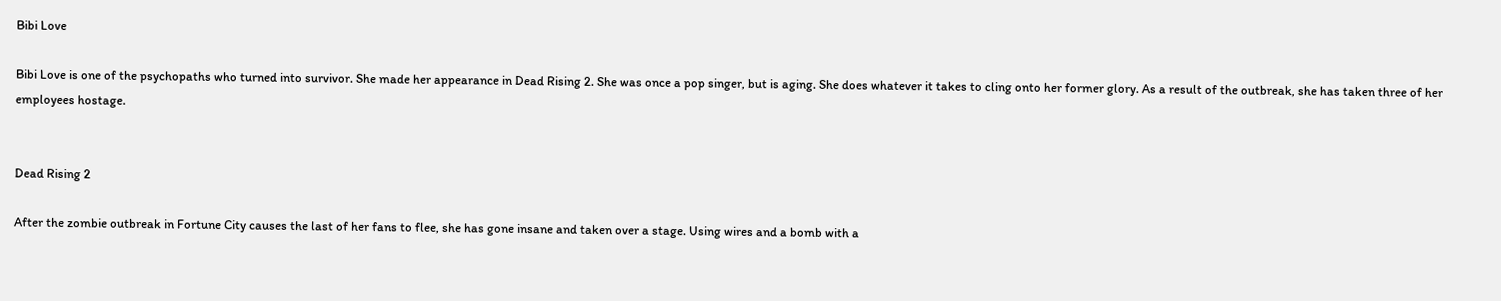Bibi Love

Bibi Love is one of the psychopaths who turned into survivor. She made her appearance in Dead Rising 2. She was once a pop singer, but is aging. She does whatever it takes to cling onto her former glory. As a result of the outbreak, she has taken three of her employees hostage.


Dead Rising 2

After the zombie outbreak in Fortune City causes the last of her fans to flee, she has gone insane and taken over a stage. Using wires and a bomb with a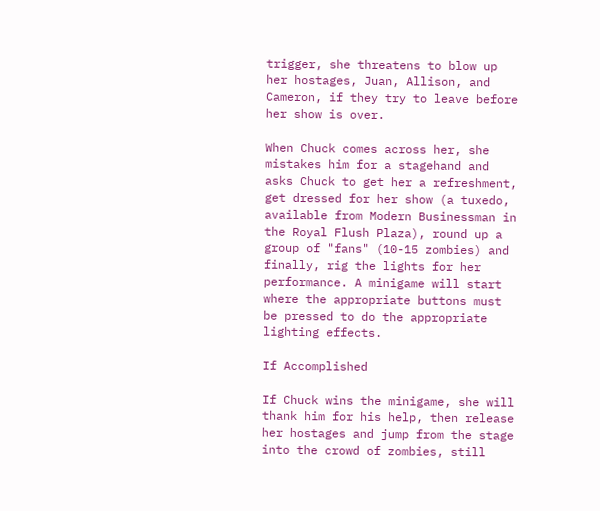trigger, she threatens to blow up her hostages, Juan, Allison, and Cameron, if they try to leave before her show is over.

When Chuck comes across her, she mistakes him for a stagehand and asks Chuck to get her a refreshment, get dressed for her show (a tuxedo, available from Modern Businessman in the Royal Flush Plaza), round up a group of "fans" (10-15 zombies) and finally, rig the lights for her performance. A minigame will start where the appropriate buttons must be pressed to do the appropriate lighting effects.

If Accomplished

If Chuck wins the minigame, she will thank him for his help, then release her hostages and jump from the stage into the crowd of zombies, still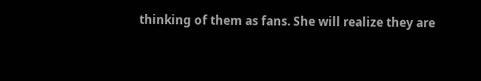thinking of them as fans. She will realize they are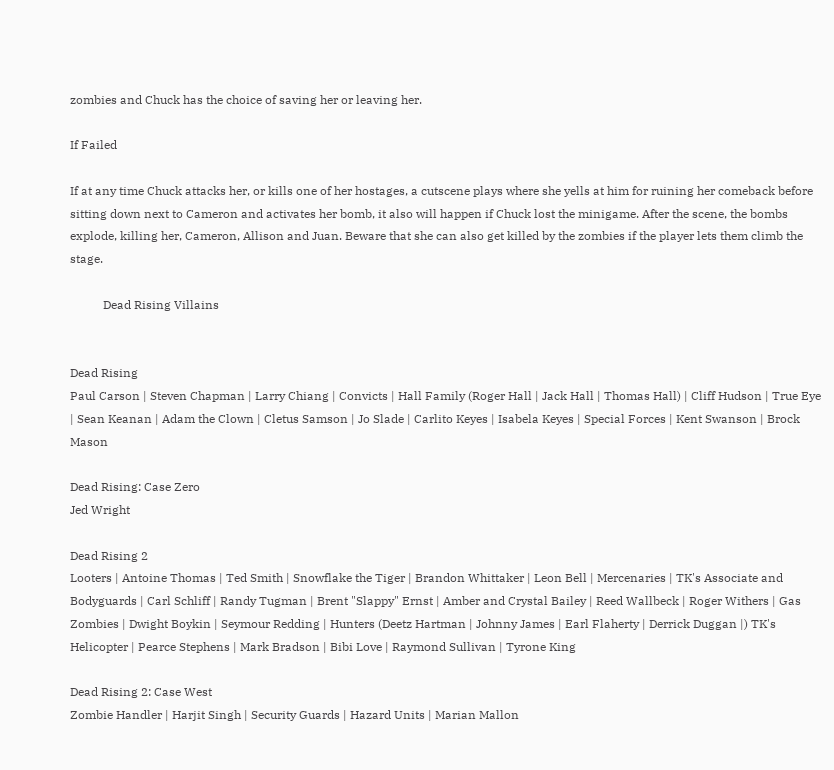zombies and Chuck has the choice of saving her or leaving her.

If Failed

If at any time Chuck attacks her, or kills one of her hostages, a cutscene plays where she yells at him for ruining her comeback before sitting down next to Cameron and activates her bomb, it also will happen if Chuck lost the minigame. After the scene, the bombs explode, killing her, Cameron, Allison and Juan. Beware that she can also get killed by the zombies if the player lets them climb the stage.

           Dead Rising Villains


Dead Rising
Paul Carson | Steven Chapman | Larry Chiang | Convicts | Hall Family (Roger Hall | Jack Hall | Thomas Hall) | Cliff Hudson | True Eye | Sean Keanan | Adam the Clown | Cletus Samson | Jo Slade | Carlito Keyes | Isabela Keyes | Special Forces | Kent Swanson | Brock Mason

Dead Rising: Case Zero
Jed Wright

Dead Rising 2
Looters | Antoine Thomas | Ted Smith | Snowflake the Tiger | Brandon Whittaker | Leon Bell | Mercenaries | TK's Associate and Bodyguards | Carl Schliff | Randy Tugman | Brent "Slappy" Ernst | Amber and Crystal Bailey | Reed Wallbeck | Roger Withers | Gas Zombies | Dwight Boykin | Seymour Redding | Hunters (Deetz Hartman | Johnny James | Earl Flaherty | Derrick Duggan |) TK's Helicopter | Pearce Stephens | Mark Bradson | Bibi Love | Raymond Sullivan | Tyrone King

Dead Rising 2: Case West
Zombie Handler | Harjit Singh | Security Guards | Hazard Units | Marian Mallon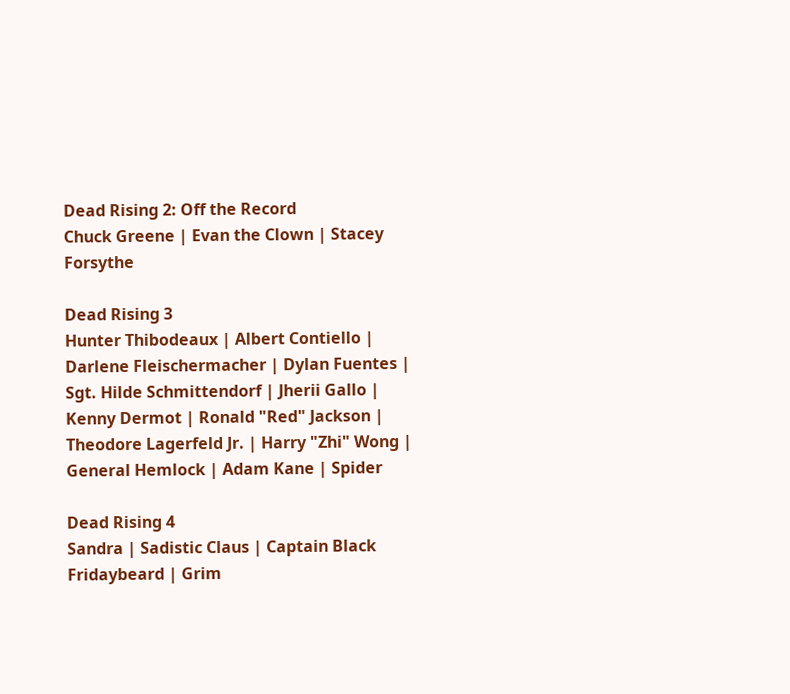Dead Rising 2: Off the Record
Chuck Greene | Evan the Clown | Stacey Forsythe

Dead Rising 3
Hunter Thibodeaux | Albert Contiello | Darlene Fleischermacher | Dylan Fuentes | Sgt. Hilde Schmittendorf | Jherii Gallo | Kenny Dermot | Ronald "Red" Jackson | Theodore Lagerfeld Jr. | Harry "Zhi" Wong | General Hemlock | Adam Kane | Spider

Dead Rising 4
Sandra | Sadistic Claus | Captain Black Fridaybeard | Grim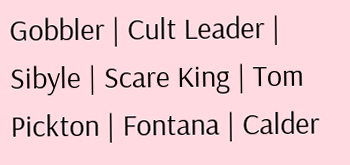Gobbler | Cult Leader | Sibyle | Scare King | Tom Pickton | Fontana | Calder